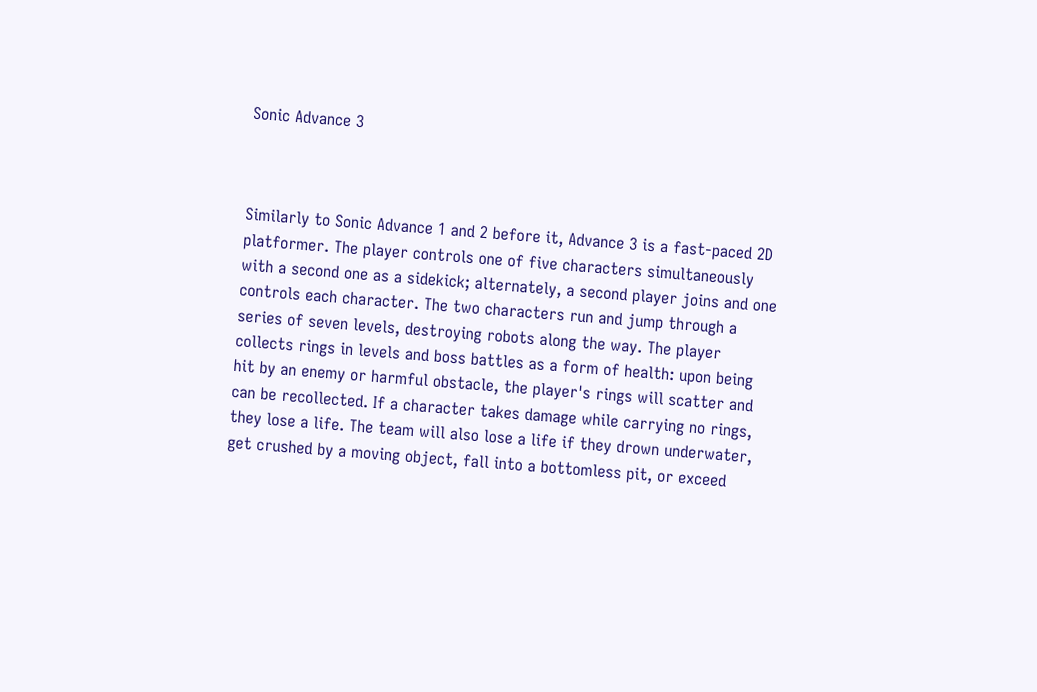Sonic Advance 3



Similarly to Sonic Advance 1 and 2 before it, Advance 3 is a fast-paced 2D platformer. The player controls one of five characters simultaneously with a second one as a sidekick; alternately, a second player joins and one controls each character. The two characters run and jump through a series of seven levels, destroying robots along the way. The player collects rings in levels and boss battles as a form of health: upon being hit by an enemy or harmful obstacle, the player's rings will scatter and can be recollected. If a character takes damage while carrying no rings, they lose a life. The team will also lose a life if they drown underwater, get crushed by a moving object, fall into a bottomless pit, or exceed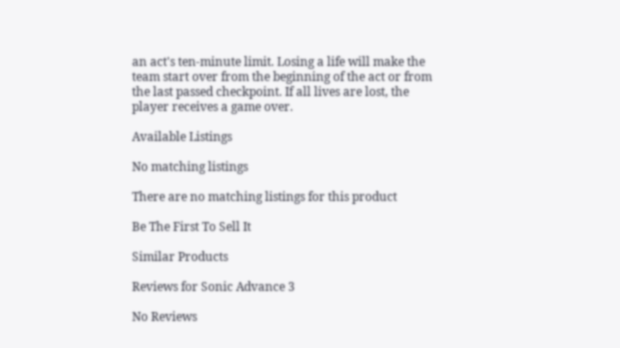an act's ten-minute limit. Losing a life will make the team start over from the beginning of the act or from the last passed checkpoint. If all lives are lost, the player receives a game over.

Available Listings

No matching listings

There are no matching listings for this product

Be The First To Sell It

Similar Products

Reviews for Sonic Advance 3

No Reviews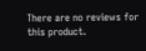There are no reviews for this product.